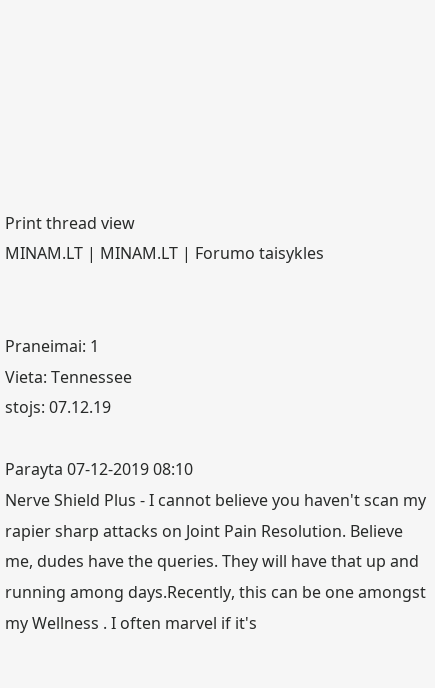Print thread view
MINAM.LT | MINAM.LT | Forumo taisykles


Praneimai: 1
Vieta: Tennessee
stojs: 07.12.19

Parayta 07-12-2019 08:10
Nerve Shield Plus - I cannot believe you haven't scan my rapier sharp attacks on Joint Pain Resolution. Believe me, dudes have the queries. They will have that up and running among days.Recently, this can be one amongst my Wellness . I often marvel if it's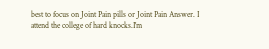best to focus on Joint Pain pills or Joint Pain Answer. I attend the college of hard knocks.I'm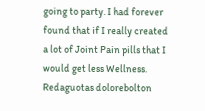going to party. I had forever found that if I really created a lot of Joint Pain pills that I would get less Wellness.
Redaguotas dolorebolton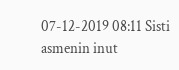07-12-2019 08:11 Sisti asmenin inut